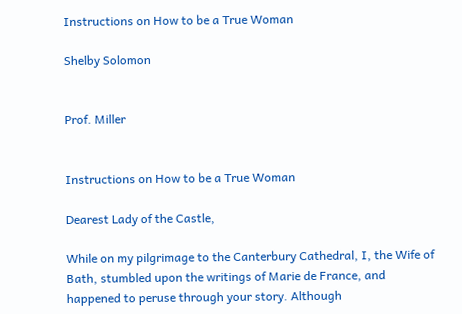Instructions on How to be a True Woman

Shelby Solomon


Prof. Miller


Instructions on How to be a True Woman

Dearest Lady of the Castle,

While on my pilgrimage to the Canterbury Cathedral, I, the Wife of Bath, stumbled upon the writings of Marie de France, and happened to peruse through your story. Although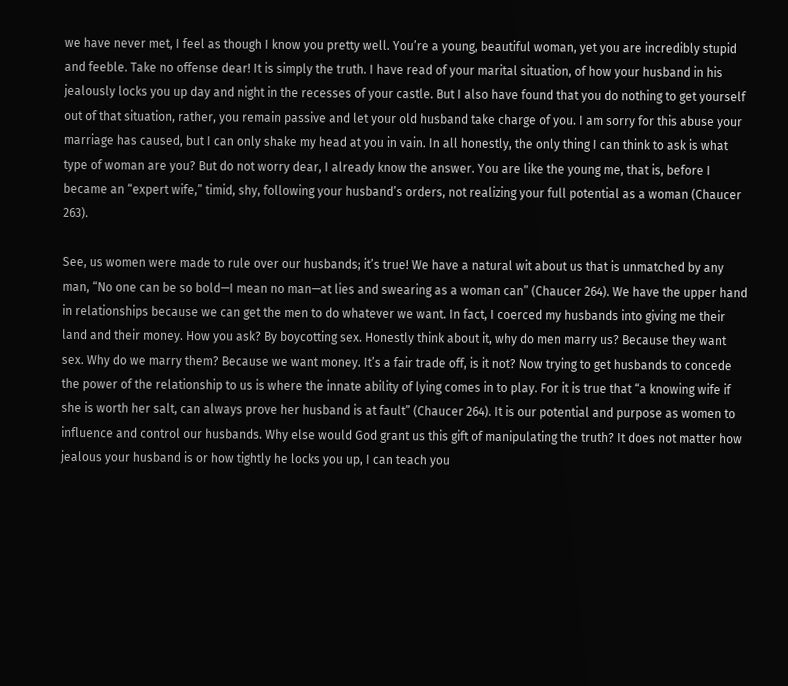we have never met, I feel as though I know you pretty well. You’re a young, beautiful woman, yet you are incredibly stupid and feeble. Take no offense dear! It is simply the truth. I have read of your marital situation, of how your husband in his jealously locks you up day and night in the recesses of your castle. But I also have found that you do nothing to get yourself out of that situation, rather, you remain passive and let your old husband take charge of you. I am sorry for this abuse your marriage has caused, but I can only shake my head at you in vain. In all honestly, the only thing I can think to ask is what type of woman are you? But do not worry dear, I already know the answer. You are like the young me, that is, before I became an “expert wife,” timid, shy, following your husband’s orders, not realizing your full potential as a woman (Chaucer 263).

See, us women were made to rule over our husbands; it’s true! We have a natural wit about us that is unmatched by any man, “No one can be so bold—I mean no man—at lies and swearing as a woman can” (Chaucer 264). We have the upper hand in relationships because we can get the men to do whatever we want. In fact, I coerced my husbands into giving me their land and their money. How you ask? By boycotting sex. Honestly think about it, why do men marry us? Because they want sex. Why do we marry them? Because we want money. It’s a fair trade off, is it not? Now trying to get husbands to concede the power of the relationship to us is where the innate ability of lying comes in to play. For it is true that “a knowing wife if she is worth her salt, can always prove her husband is at fault” (Chaucer 264). It is our potential and purpose as women to influence and control our husbands. Why else would God grant us this gift of manipulating the truth? It does not matter how jealous your husband is or how tightly he locks you up, I can teach you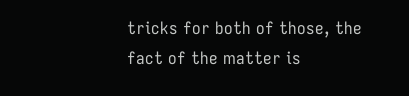tricks for both of those, the fact of the matter is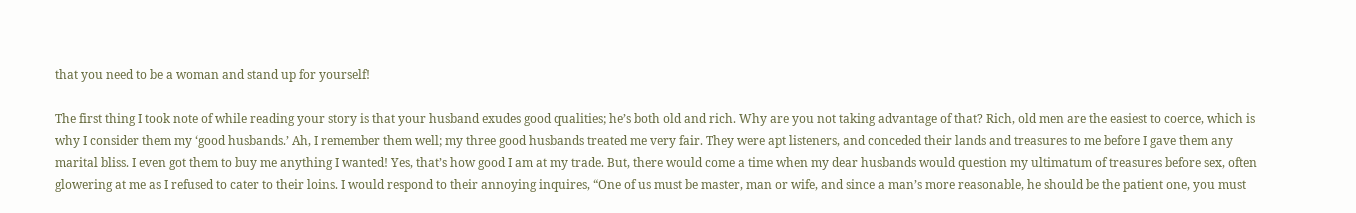that you need to be a woman and stand up for yourself!

The first thing I took note of while reading your story is that your husband exudes good qualities; he’s both old and rich. Why are you not taking advantage of that? Rich, old men are the easiest to coerce, which is why I consider them my ‘good husbands.’ Ah, I remember them well; my three good husbands treated me very fair. They were apt listeners, and conceded their lands and treasures to me before I gave them any marital bliss. I even got them to buy me anything I wanted! Yes, that’s how good I am at my trade. But, there would come a time when my dear husbands would question my ultimatum of treasures before sex, often glowering at me as I refused to cater to their loins. I would respond to their annoying inquires, “One of us must be master, man or wife, and since a man’s more reasonable, he should be the patient one, you must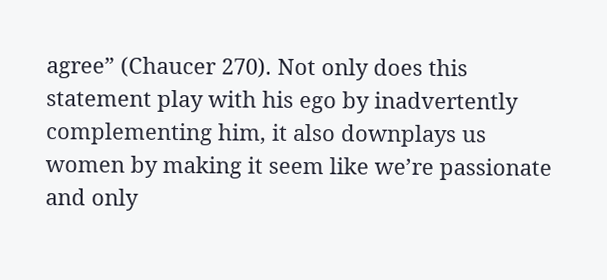agree” (Chaucer 270). Not only does this statement play with his ego by inadvertently complementing him, it also downplays us women by making it seem like we’re passionate and only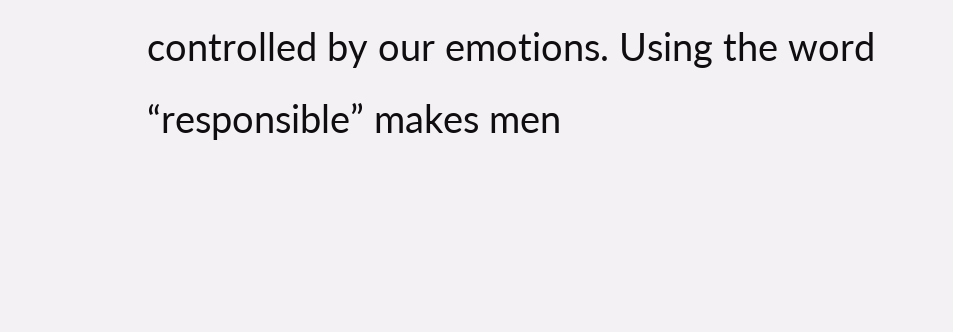controlled by our emotions. Using the word “responsible” makes men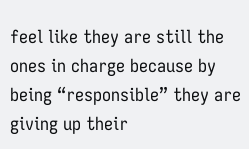feel like they are still the ones in charge because by being “responsible” they are giving up their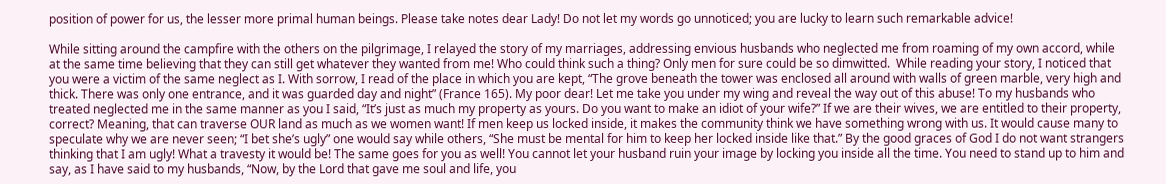position of power for us, the lesser more primal human beings. Please take notes dear Lady! Do not let my words go unnoticed; you are lucky to learn such remarkable advice!

While sitting around the campfire with the others on the pilgrimage, I relayed the story of my marriages, addressing envious husbands who neglected me from roaming of my own accord, while at the same time believing that they can still get whatever they wanted from me! Who could think such a thing? Only men for sure could be so dimwitted.  While reading your story, I noticed that you were a victim of the same neglect as I. With sorrow, I read of the place in which you are kept, “The grove beneath the tower was enclosed all around with walls of green marble, very high and thick. There was only one entrance, and it was guarded day and night” (France 165). My poor dear! Let me take you under my wing and reveal the way out of this abuse! To my husbands who treated neglected me in the same manner as you I said, “It’s just as much my property as yours. Do you want to make an idiot of your wife?” If we are their wives, we are entitled to their property, correct? Meaning, that can traverse OUR land as much as we women want! If men keep us locked inside, it makes the community think we have something wrong with us. It would cause many to speculate why we are never seen; “I bet she’s ugly” one would say while others, “She must be mental for him to keep her locked inside like that.” By the good graces of God I do not want strangers thinking that I am ugly! What a travesty it would be! The same goes for you as well! You cannot let your husband ruin your image by locking you inside all the time. You need to stand up to him and say, as I have said to my husbands, “Now, by the Lord that gave me soul and life, you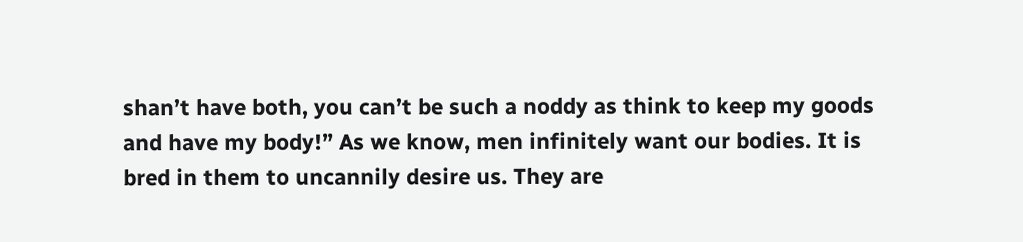shan’t have both, you can’t be such a noddy as think to keep my goods and have my body!” As we know, men infinitely want our bodies. It is bred in them to uncannily desire us. They are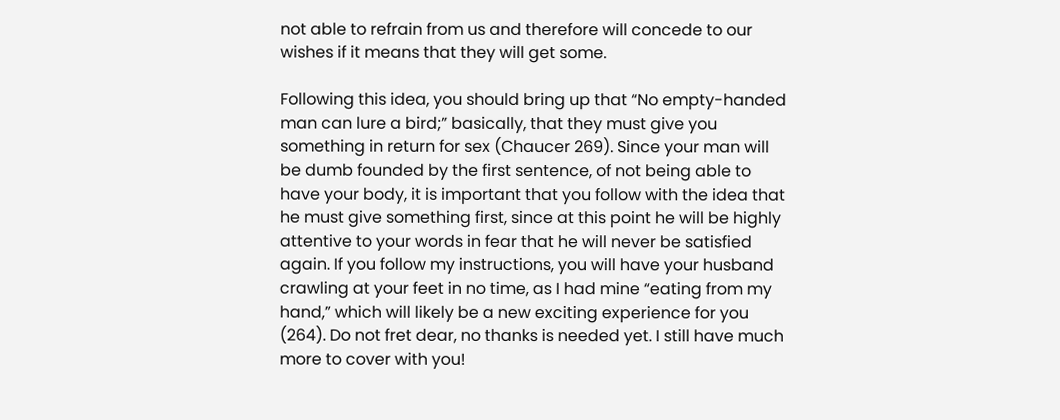not able to refrain from us and therefore will concede to our wishes if it means that they will get some.

Following this idea, you should bring up that “No empty-handed man can lure a bird;” basically, that they must give you something in return for sex (Chaucer 269). Since your man will be dumb founded by the first sentence, of not being able to have your body, it is important that you follow with the idea that he must give something first, since at this point he will be highly attentive to your words in fear that he will never be satisfied again. If you follow my instructions, you will have your husband crawling at your feet in no time, as I had mine “eating from my hand,” which will likely be a new exciting experience for you (264). Do not fret dear, no thanks is needed yet. I still have much more to cover with you!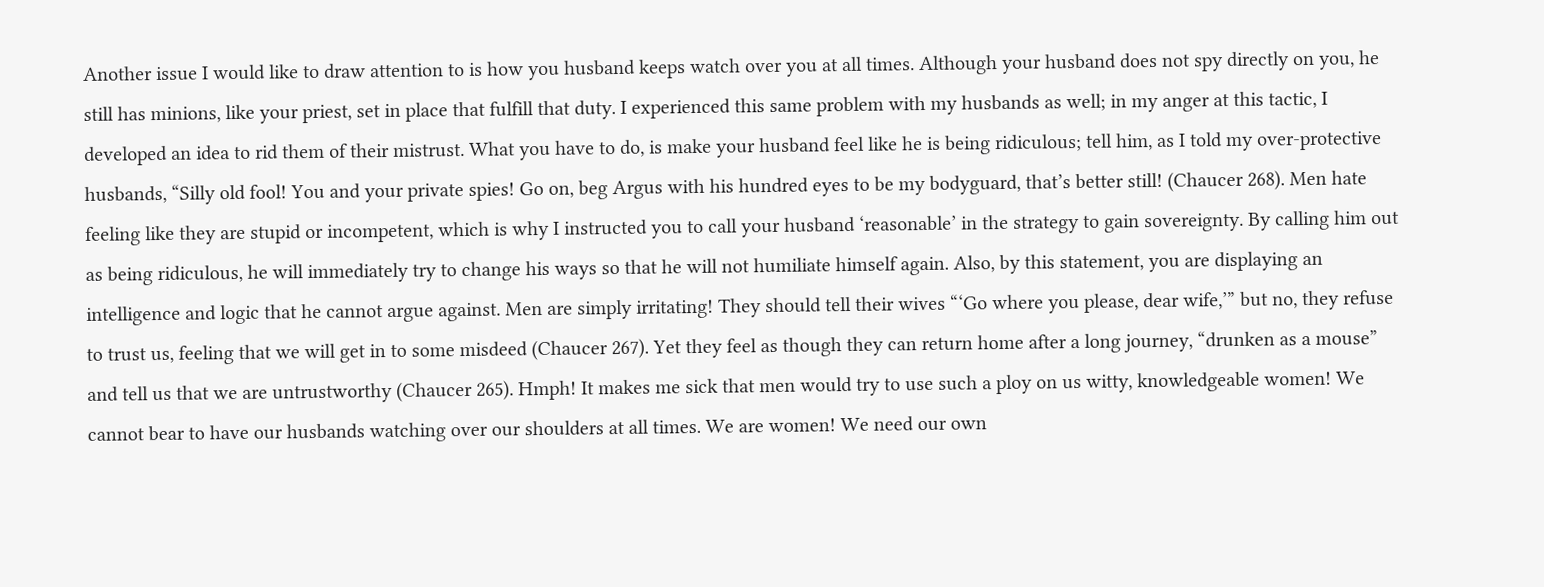Another issue I would like to draw attention to is how you husband keeps watch over you at all times. Although your husband does not spy directly on you, he still has minions, like your priest, set in place that fulfill that duty. I experienced this same problem with my husbands as well; in my anger at this tactic, I developed an idea to rid them of their mistrust. What you have to do, is make your husband feel like he is being ridiculous; tell him, as I told my over-protective husbands, “Silly old fool! You and your private spies! Go on, beg Argus with his hundred eyes to be my bodyguard, that’s better still! (Chaucer 268). Men hate feeling like they are stupid or incompetent, which is why I instructed you to call your husband ‘reasonable’ in the strategy to gain sovereignty. By calling him out as being ridiculous, he will immediately try to change his ways so that he will not humiliate himself again. Also, by this statement, you are displaying an intelligence and logic that he cannot argue against. Men are simply irritating! They should tell their wives “‘Go where you please, dear wife,’” but no, they refuse to trust us, feeling that we will get in to some misdeed (Chaucer 267). Yet they feel as though they can return home after a long journey, “drunken as a mouse” and tell us that we are untrustworthy (Chaucer 265). Hmph! It makes me sick that men would try to use such a ploy on us witty, knowledgeable women! We cannot bear to have our husbands watching over our shoulders at all times. We are women! We need our own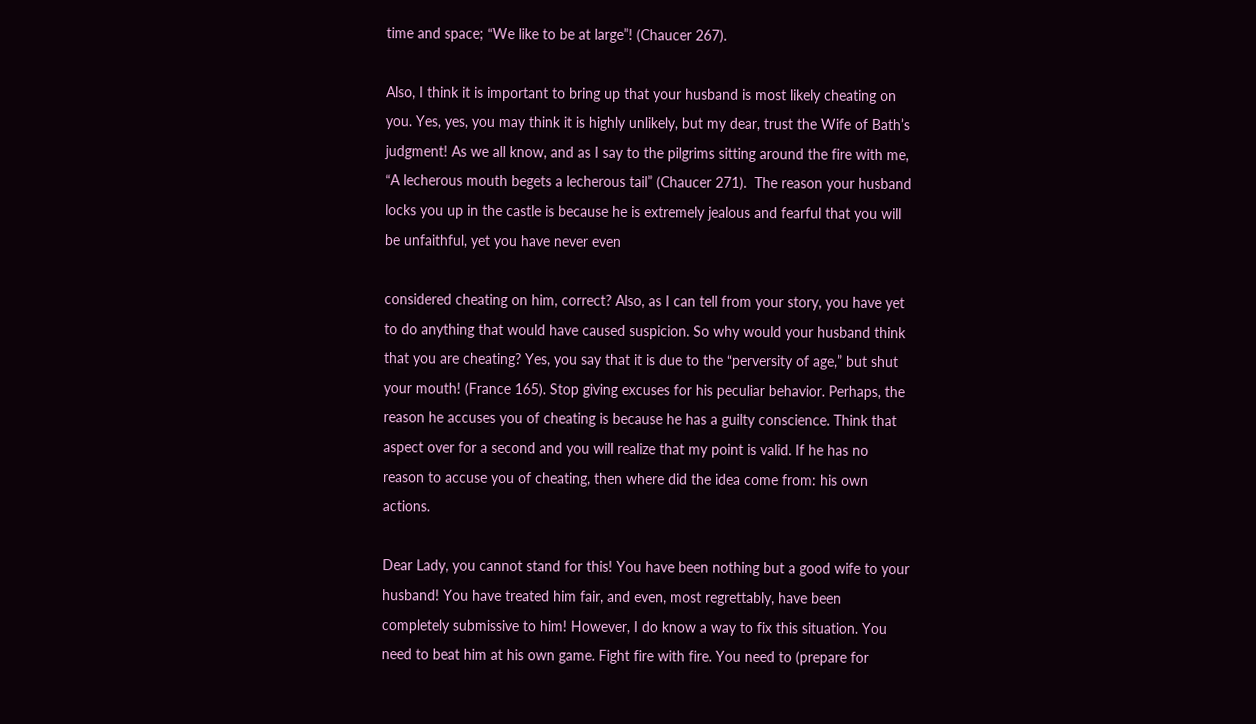time and space; “We like to be at large”! (Chaucer 267).

Also, I think it is important to bring up that your husband is most likely cheating on you. Yes, yes, you may think it is highly unlikely, but my dear, trust the Wife of Bath’s judgment! As we all know, and as I say to the pilgrims sitting around the fire with me, “A lecherous mouth begets a lecherous tail” (Chaucer 271).  The reason your husband locks you up in the castle is because he is extremely jealous and fearful that you will be unfaithful, yet you have never even

considered cheating on him, correct? Also, as I can tell from your story, you have yet to do anything that would have caused suspicion. So why would your husband think that you are cheating? Yes, you say that it is due to the “perversity of age,” but shut your mouth! (France 165). Stop giving excuses for his peculiar behavior. Perhaps, the reason he accuses you of cheating is because he has a guilty conscience. Think that aspect over for a second and you will realize that my point is valid. If he has no reason to accuse you of cheating, then where did the idea come from: his own actions.

Dear Lady, you cannot stand for this! You have been nothing but a good wife to your husband! You have treated him fair, and even, most regrettably, have been completely submissive to him! However, I do know a way to fix this situation. You need to beat him at his own game. Fight fire with fire. You need to (prepare for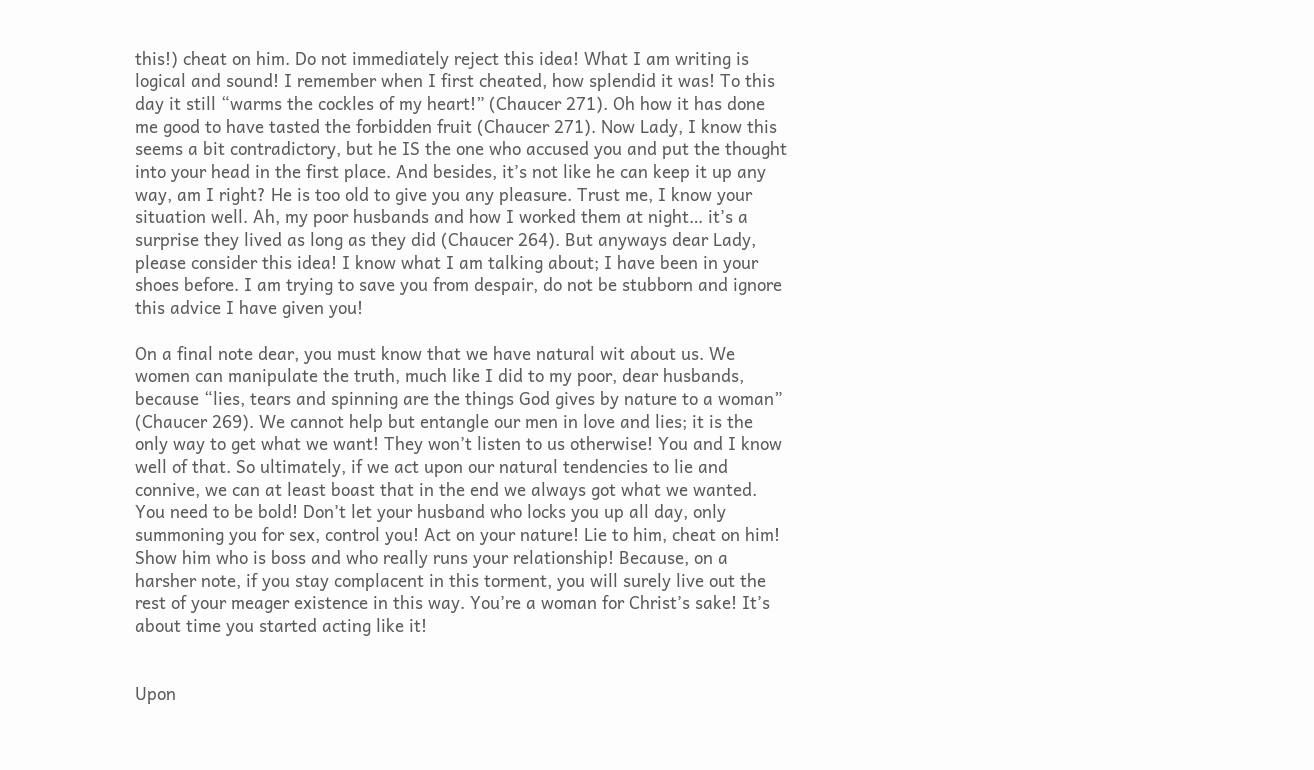this!) cheat on him. Do not immediately reject this idea! What I am writing is logical and sound! I remember when I first cheated, how splendid it was! To this day it still “warms the cockles of my heart!” (Chaucer 271). Oh how it has done me good to have tasted the forbidden fruit (Chaucer 271). Now Lady, I know this seems a bit contradictory, but he IS the one who accused you and put the thought into your head in the first place. And besides, it’s not like he can keep it up any way, am I right? He is too old to give you any pleasure. Trust me, I know your situation well. Ah, my poor husbands and how I worked them at night… it’s a surprise they lived as long as they did (Chaucer 264). But anyways dear Lady, please consider this idea! I know what I am talking about; I have been in your shoes before. I am trying to save you from despair, do not be stubborn and ignore this advice I have given you!

On a final note dear, you must know that we have natural wit about us. We women can manipulate the truth, much like I did to my poor, dear husbands, because “lies, tears and spinning are the things God gives by nature to a woman” (Chaucer 269). We cannot help but entangle our men in love and lies; it is the only way to get what we want! They won’t listen to us otherwise! You and I know well of that. So ultimately, if we act upon our natural tendencies to lie and connive, we can at least boast that in the end we always got what we wanted. You need to be bold! Don’t let your husband who locks you up all day, only summoning you for sex, control you! Act on your nature! Lie to him, cheat on him! Show him who is boss and who really runs your relationship! Because, on a harsher note, if you stay complacent in this torment, you will surely live out the rest of your meager existence in this way. You’re a woman for Christ’s sake! It’s about time you started acting like it!


Upon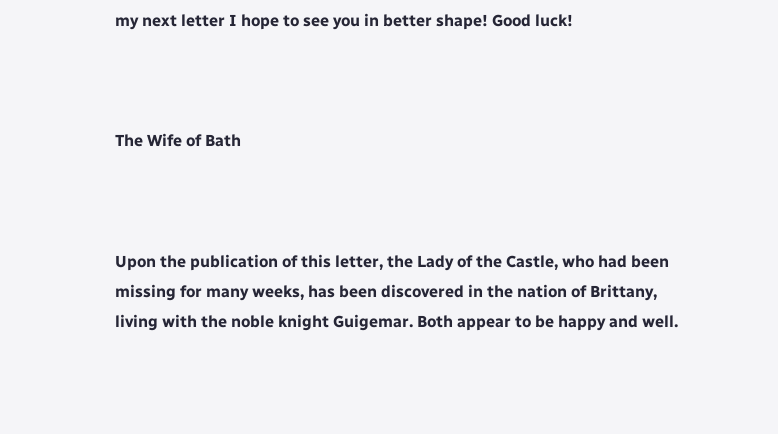my next letter I hope to see you in better shape! Good luck!



The Wife of Bath



Upon the publication of this letter, the Lady of the Castle, who had been missing for many weeks, has been discovered in the nation of Brittany, living with the noble knight Guigemar. Both appear to be happy and well.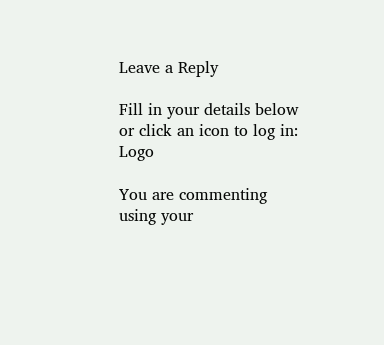Leave a Reply

Fill in your details below or click an icon to log in: Logo

You are commenting using your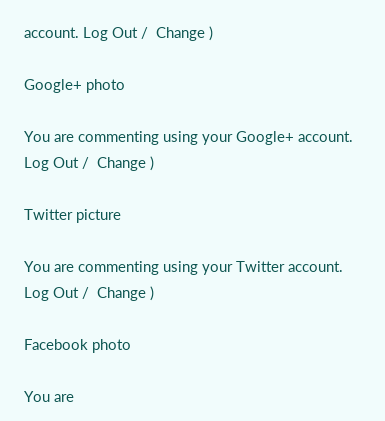account. Log Out /  Change )

Google+ photo

You are commenting using your Google+ account. Log Out /  Change )

Twitter picture

You are commenting using your Twitter account. Log Out /  Change )

Facebook photo

You are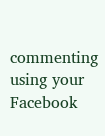commenting using your Facebook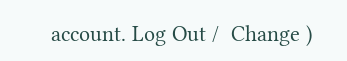account. Log Out /  Change )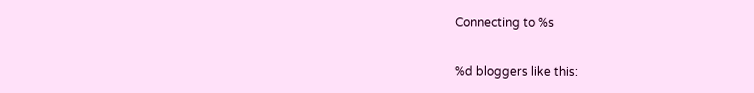Connecting to %s

%d bloggers like this: